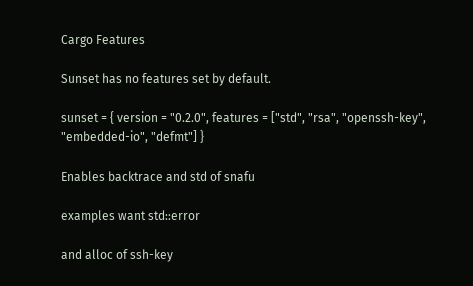Cargo Features

Sunset has no features set by default.

sunset = { version = "0.2.0", features = ["std", "rsa", "openssh-key", "embedded-io", "defmt"] }

Enables backtrace and std of snafu

examples want std::error

and alloc of ssh-key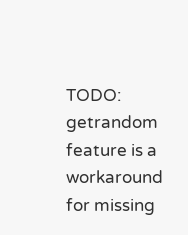TODO: getrandom feature is a workaround for missing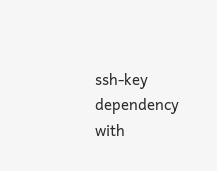ssh-key dependency with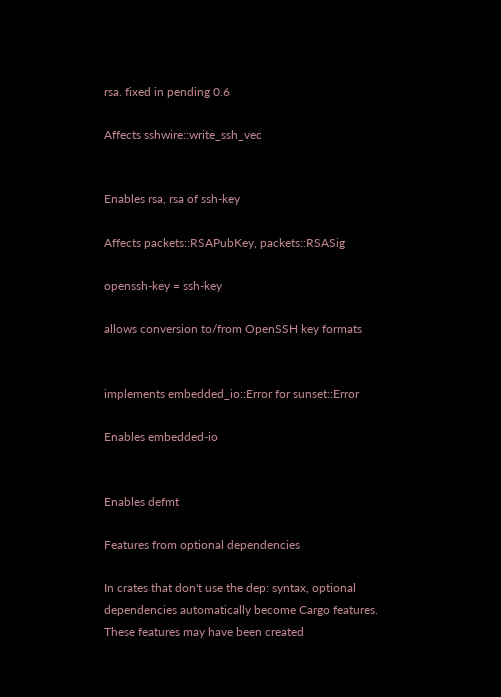rsa. fixed in pending 0.6

Affects sshwire::write_ssh_vec


Enables rsa, rsa of ssh-key

Affects packets::RSAPubKey, packets::RSASig

openssh-key = ssh-key

allows conversion to/from OpenSSH key formats


implements embedded_io::Error for sunset::Error

Enables embedded-io


Enables defmt

Features from optional dependencies

In crates that don't use the dep: syntax, optional dependencies automatically become Cargo features. These features may have been created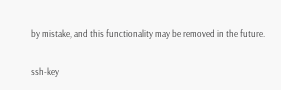by mistake, and this functionality may be removed in the future.

ssh-key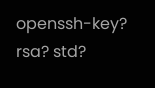openssh-key? rsa? std?